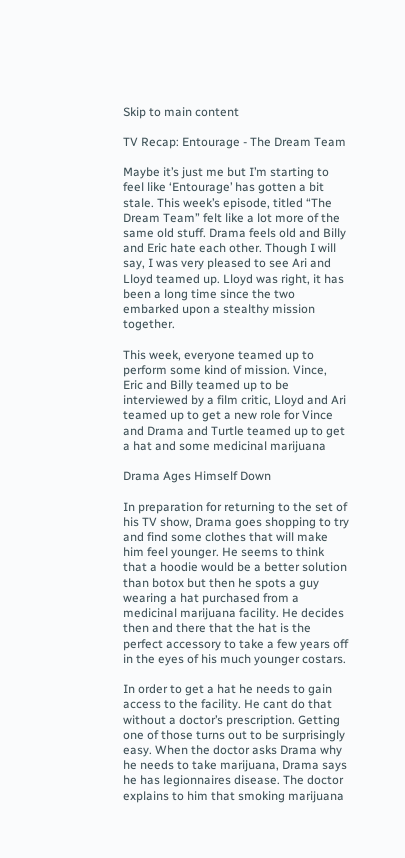Skip to main content

TV Recap: Entourage - The Dream Team

Maybe it’s just me but I’m starting to feel like ‘Entourage’ has gotten a bit stale. This week’s episode, titled “The Dream Team” felt like a lot more of the same old stuff. Drama feels old and Billy and Eric hate each other. Though I will say, I was very pleased to see Ari and Lloyd teamed up. Lloyd was right, it has been a long time since the two embarked upon a stealthy mission together.

This week, everyone teamed up to perform some kind of mission. Vince, Eric and Billy teamed up to be interviewed by a film critic, Lloyd and Ari teamed up to get a new role for Vince and Drama and Turtle teamed up to get a hat and some medicinal marijuana

Drama Ages Himself Down

In preparation for returning to the set of his TV show, Drama goes shopping to try and find some clothes that will make him feel younger. He seems to think that a hoodie would be a better solution than botox but then he spots a guy wearing a hat purchased from a medicinal marijuana facility. He decides then and there that the hat is the perfect accessory to take a few years off in the eyes of his much younger costars.

In order to get a hat he needs to gain access to the facility. He cant do that without a doctor’s prescription. Getting one of those turns out to be surprisingly easy. When the doctor asks Drama why he needs to take marijuana, Drama says he has legionnaires disease. The doctor explains to him that smoking marijuana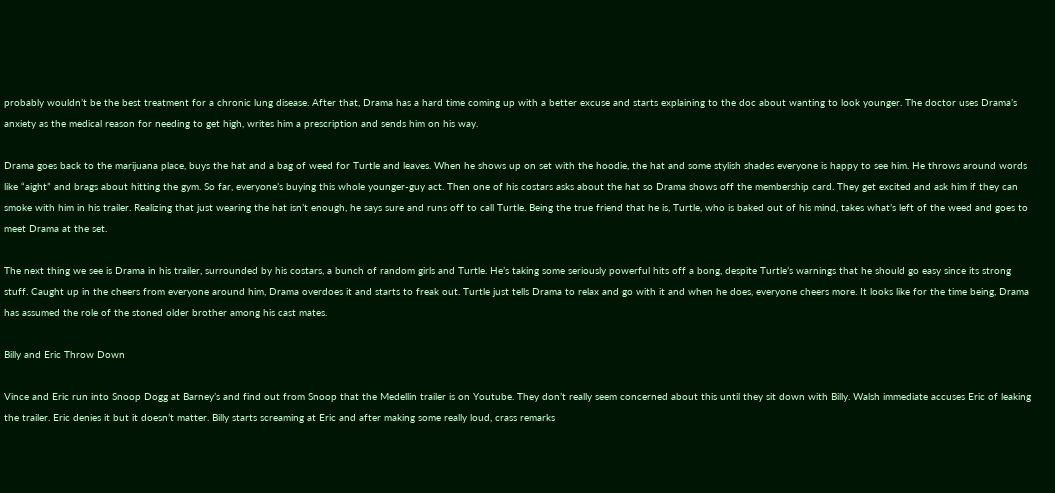probably wouldn’t be the best treatment for a chronic lung disease. After that, Drama has a hard time coming up with a better excuse and starts explaining to the doc about wanting to look younger. The doctor uses Drama’s anxiety as the medical reason for needing to get high, writes him a prescription and sends him on his way.

Drama goes back to the marijuana place, buys the hat and a bag of weed for Turtle and leaves. When he shows up on set with the hoodie, the hat and some stylish shades everyone is happy to see him. He throws around words like “aight” and brags about hitting the gym. So far, everyone’s buying this whole younger-guy act. Then one of his costars asks about the hat so Drama shows off the membership card. They get excited and ask him if they can smoke with him in his trailer. Realizing that just wearing the hat isn’t enough, he says sure and runs off to call Turtle. Being the true friend that he is, Turtle, who is baked out of his mind, takes what’s left of the weed and goes to meet Drama at the set.

The next thing we see is Drama in his trailer, surrounded by his costars, a bunch of random girls and Turtle. He’s taking some seriously powerful hits off a bong, despite Turtle’s warnings that he should go easy since its strong stuff. Caught up in the cheers from everyone around him, Drama overdoes it and starts to freak out. Turtle just tells Drama to relax and go with it and when he does, everyone cheers more. It looks like for the time being, Drama has assumed the role of the stoned older brother among his cast mates.

Billy and Eric Throw Down

Vince and Eric run into Snoop Dogg at Barney’s and find out from Snoop that the Medellin trailer is on Youtube. They don’t really seem concerned about this until they sit down with Billy. Walsh immediate accuses Eric of leaking the trailer. Eric denies it but it doesn’t matter. Billy starts screaming at Eric and after making some really loud, crass remarks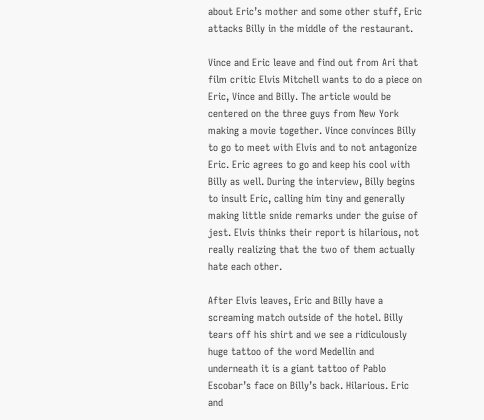about Eric’s mother and some other stuff, Eric attacks Billy in the middle of the restaurant.

Vince and Eric leave and find out from Ari that film critic Elvis Mitchell wants to do a piece on Eric, Vince and Billy. The article would be centered on the three guys from New York making a movie together. Vince convinces Billy to go to meet with Elvis and to not antagonize Eric. Eric agrees to go and keep his cool with Billy as well. During the interview, Billy begins to insult Eric, calling him tiny and generally making little snide remarks under the guise of jest. Elvis thinks their report is hilarious, not really realizing that the two of them actually hate each other.

After Elvis leaves, Eric and Billy have a screaming match outside of the hotel. Billy tears off his shirt and we see a ridiculously huge tattoo of the word Medellin and underneath it is a giant tattoo of Pablo Escobar’s face on Billy’s back. Hilarious. Eric and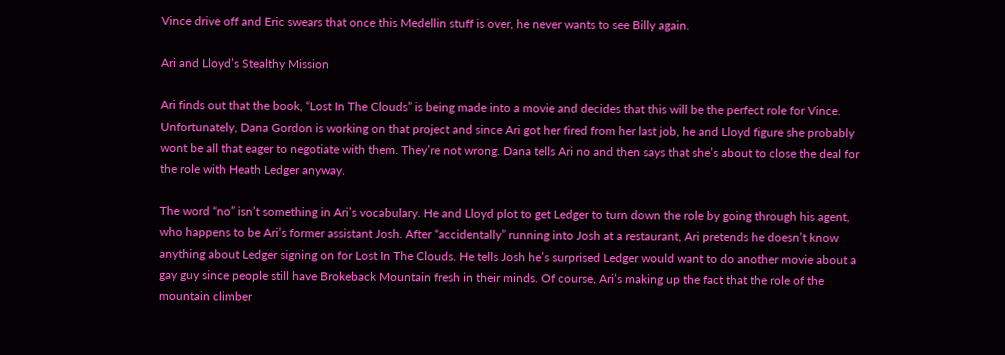Vince drive off and Eric swears that once this Medellin stuff is over, he never wants to see Billy again.

Ari and Lloyd’s Stealthy Mission

Ari finds out that the book, “Lost In The Clouds” is being made into a movie and decides that this will be the perfect role for Vince. Unfortunately, Dana Gordon is working on that project and since Ari got her fired from her last job, he and Lloyd figure she probably wont be all that eager to negotiate with them. They’re not wrong. Dana tells Ari no and then says that she’s about to close the deal for the role with Heath Ledger anyway.

The word “no” isn’t something in Ari’s vocabulary. He and Lloyd plot to get Ledger to turn down the role by going through his agent, who happens to be Ari’s former assistant Josh. After “accidentally” running into Josh at a restaurant, Ari pretends he doesn’t know anything about Ledger signing on for Lost In The Clouds. He tells Josh he’s surprised Ledger would want to do another movie about a gay guy since people still have Brokeback Mountain fresh in their minds. Of course, Ari’s making up the fact that the role of the mountain climber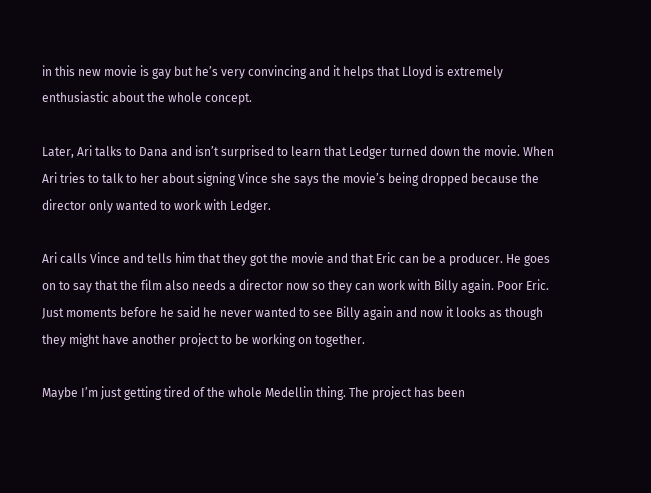in this new movie is gay but he’s very convincing and it helps that Lloyd is extremely enthusiastic about the whole concept.

Later, Ari talks to Dana and isn’t surprised to learn that Ledger turned down the movie. When Ari tries to talk to her about signing Vince she says the movie’s being dropped because the director only wanted to work with Ledger.

Ari calls Vince and tells him that they got the movie and that Eric can be a producer. He goes on to say that the film also needs a director now so they can work with Billy again. Poor Eric. Just moments before he said he never wanted to see Billy again and now it looks as though they might have another project to be working on together.

Maybe I’m just getting tired of the whole Medellin thing. The project has been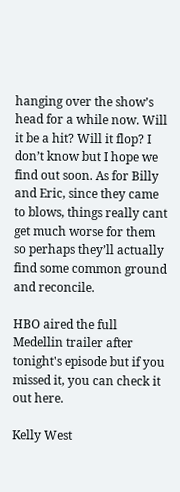hanging over the show’s head for a while now. Will it be a hit? Will it flop? I don’t know but I hope we find out soon. As for Billy and Eric, since they came to blows, things really cant get much worse for them so perhaps they’ll actually find some common ground and reconcile.

HBO aired the full Medellin trailer after tonight's episode but if you missed it, you can check it out here.

Kelly West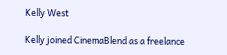Kelly West

Kelly joined CinemaBlend as a freelance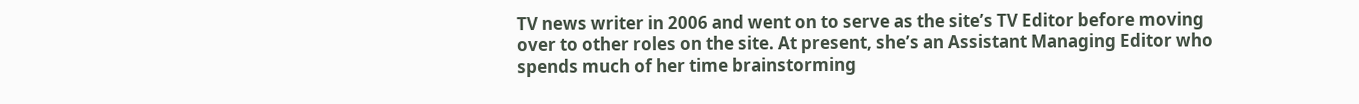TV news writer in 2006 and went on to serve as the site’s TV Editor before moving over to other roles on the site. At present, she’s an Assistant Managing Editor who spends much of her time brainstorming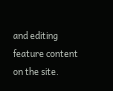and editing feature content on the site.